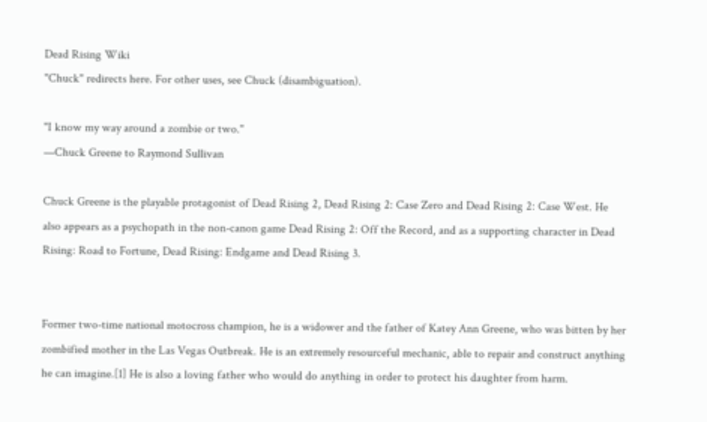Dead Rising Wiki
"Chuck" redirects here. For other uses, see Chuck (disambiguation).

"I know my way around a zombie or two."
—Chuck Greene to Raymond Sullivan

Chuck Greene is the playable protagonist of Dead Rising 2, Dead Rising 2: Case Zero and Dead Rising 2: Case West. He also appears as a psychopath in the non-canon game Dead Rising 2: Off the Record, and as a supporting character in Dead Rising: Road to Fortune, Dead Rising: Endgame and Dead Rising 3.


Former two-time national motocross champion, he is a widower and the father of Katey Ann Greene, who was bitten by her zombified mother in the Las Vegas Outbreak. He is an extremely resourceful mechanic, able to repair and construct anything he can imagine.[1] He is also a loving father who would do anything in order to protect his daughter from harm.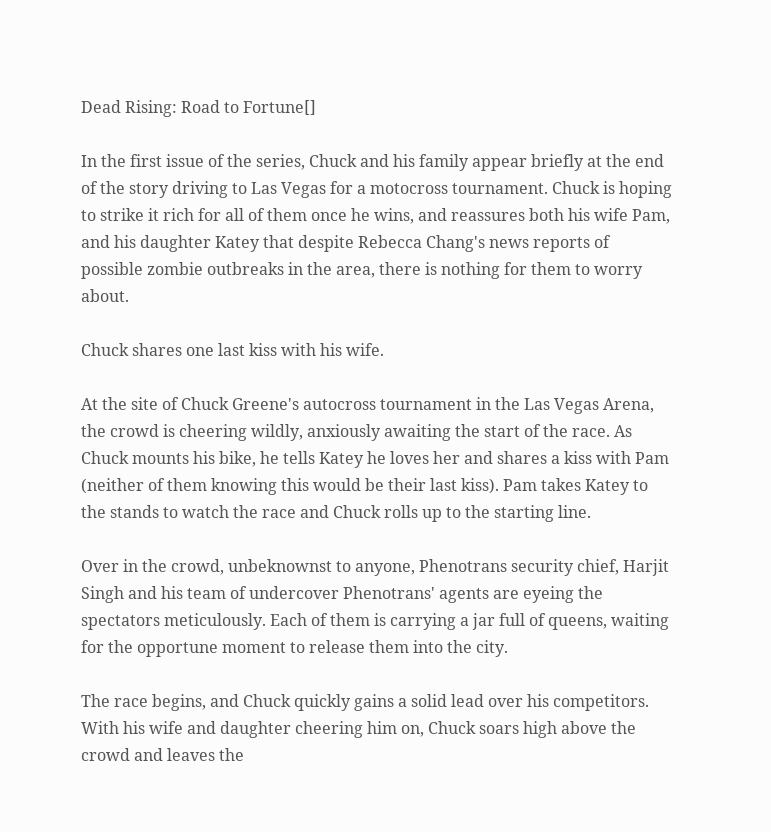Dead Rising: Road to Fortune[]

In the first issue of the series, Chuck and his family appear briefly at the end of the story driving to Las Vegas for a motocross tournament. Chuck is hoping to strike it rich for all of them once he wins, and reassures both his wife Pam, and his daughter Katey that despite Rebecca Chang's news reports of possible zombie outbreaks in the area, there is nothing for them to worry about.

Chuck shares one last kiss with his wife.

At the site of Chuck Greene's autocross tournament in the Las Vegas Arena, the crowd is cheering wildly, anxiously awaiting the start of the race. As Chuck mounts his bike, he tells Katey he loves her and shares a kiss with Pam (neither of them knowing this would be their last kiss). Pam takes Katey to the stands to watch the race and Chuck rolls up to the starting line.

Over in the crowd, unbeknownst to anyone, Phenotrans security chief, Harjit Singh and his team of undercover Phenotrans' agents are eyeing the spectators meticulously. Each of them is carrying a jar full of queens, waiting for the opportune moment to release them into the city.

The race begins, and Chuck quickly gains a solid lead over his competitors. With his wife and daughter cheering him on, Chuck soars high above the crowd and leaves the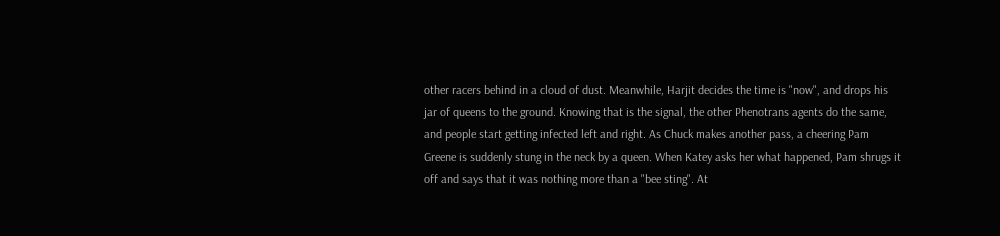other racers behind in a cloud of dust. Meanwhile, Harjit decides the time is "now", and drops his jar of queens to the ground. Knowing that is the signal, the other Phenotrans agents do the same, and people start getting infected left and right. As Chuck makes another pass, a cheering Pam Greene is suddenly stung in the neck by a queen. When Katey asks her what happened, Pam shrugs it off and says that it was nothing more than a "bee sting". At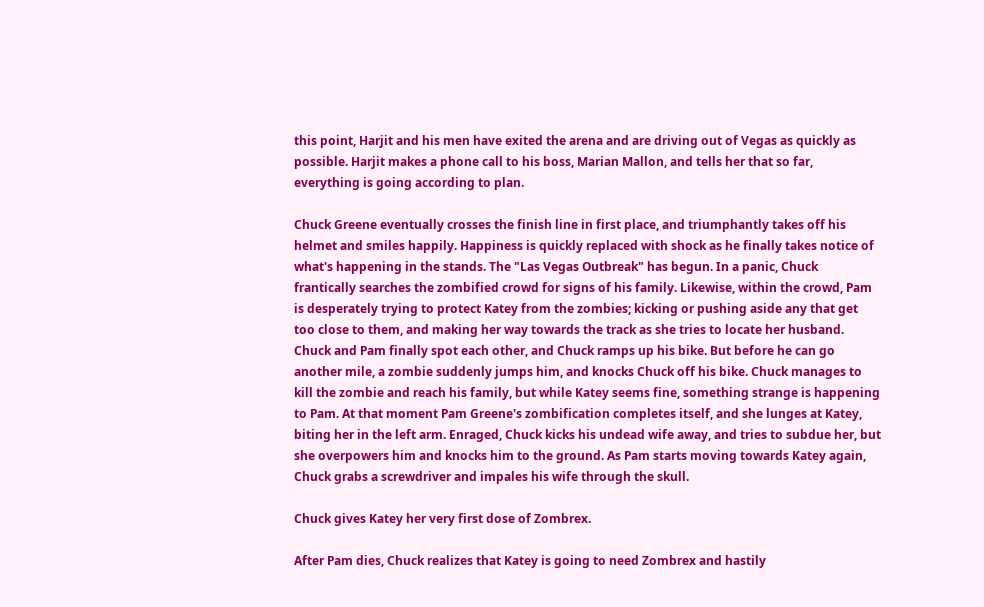this point, Harjit and his men have exited the arena and are driving out of Vegas as quickly as possible. Harjit makes a phone call to his boss, Marian Mallon, and tells her that so far, everything is going according to plan.

Chuck Greene eventually crosses the finish line in first place, and triumphantly takes off his helmet and smiles happily. Happiness is quickly replaced with shock as he finally takes notice of what's happening in the stands. The "Las Vegas Outbreak" has begun. In a panic, Chuck frantically searches the zombified crowd for signs of his family. Likewise, within the crowd, Pam is desperately trying to protect Katey from the zombies; kicking or pushing aside any that get too close to them, and making her way towards the track as she tries to locate her husband. Chuck and Pam finally spot each other, and Chuck ramps up his bike. But before he can go another mile, a zombie suddenly jumps him, and knocks Chuck off his bike. Chuck manages to kill the zombie and reach his family, but while Katey seems fine, something strange is happening to Pam. At that moment Pam Greene's zombification completes itself, and she lunges at Katey, biting her in the left arm. Enraged, Chuck kicks his undead wife away, and tries to subdue her, but she overpowers him and knocks him to the ground. As Pam starts moving towards Katey again, Chuck grabs a screwdriver and impales his wife through the skull.

Chuck gives Katey her very first dose of Zombrex.

After Pam dies, Chuck realizes that Katey is going to need Zombrex and hastily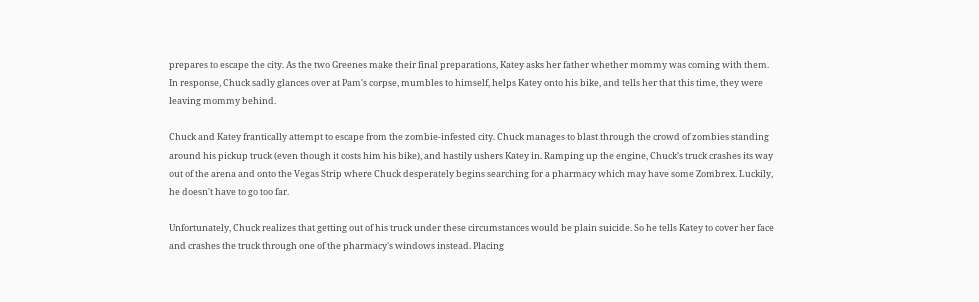prepares to escape the city. As the two Greenes make their final preparations, Katey asks her father whether mommy was coming with them. In response, Chuck sadly glances over at Pam's corpse, mumbles to himself, helps Katey onto his bike, and tells her that this time, they were leaving mommy behind.

Chuck and Katey frantically attempt to escape from the zombie-infested city. Chuck manages to blast through the crowd of zombies standing around his pickup truck (even though it costs him his bike), and hastily ushers Katey in. Ramping up the engine, Chuck's truck crashes its way out of the arena and onto the Vegas Strip where Chuck desperately begins searching for a pharmacy which may have some Zombrex. Luckily, he doesn't have to go too far.

Unfortunately, Chuck realizes that getting out of his truck under these circumstances would be plain suicide. So he tells Katey to cover her face and crashes the truck through one of the pharmacy's windows instead. Placing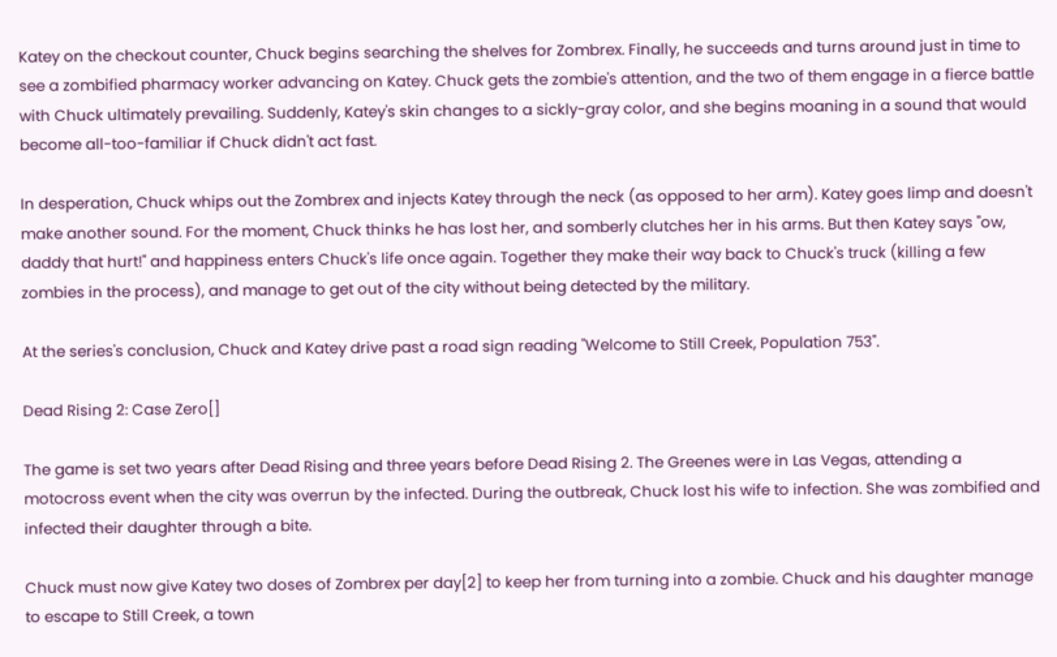Katey on the checkout counter, Chuck begins searching the shelves for Zombrex. Finally, he succeeds and turns around just in time to see a zombified pharmacy worker advancing on Katey. Chuck gets the zombie's attention, and the two of them engage in a fierce battle with Chuck ultimately prevailing. Suddenly, Katey's skin changes to a sickly-gray color, and she begins moaning in a sound that would become all-too-familiar if Chuck didn't act fast.

In desperation, Chuck whips out the Zombrex and injects Katey through the neck (as opposed to her arm). Katey goes limp and doesn't make another sound. For the moment, Chuck thinks he has lost her, and somberly clutches her in his arms. But then Katey says "ow, daddy that hurt!" and happiness enters Chuck's life once again. Together they make their way back to Chuck's truck (killing a few zombies in the process), and manage to get out of the city without being detected by the military.

At the series's conclusion, Chuck and Katey drive past a road sign reading "Welcome to Still Creek, Population 753".

Dead Rising 2: Case Zero[]

The game is set two years after Dead Rising and three years before Dead Rising 2. The Greenes were in Las Vegas, attending a motocross event when the city was overrun by the infected. During the outbreak, Chuck lost his wife to infection. She was zombified and infected their daughter through a bite.

Chuck must now give Katey two doses of Zombrex per day[2] to keep her from turning into a zombie. Chuck and his daughter manage to escape to Still Creek, a town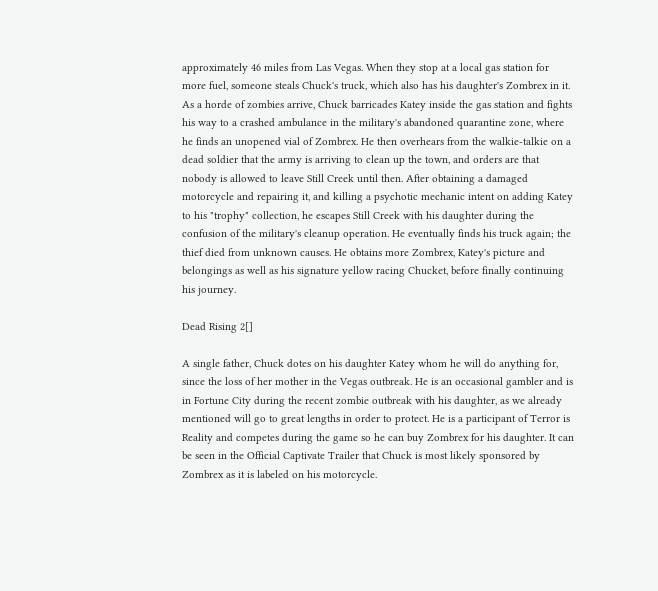approximately 46 miles from Las Vegas. When they stop at a local gas station for more fuel, someone steals Chuck's truck, which also has his daughter's Zombrex in it. As a horde of zombies arrive, Chuck barricades Katey inside the gas station and fights his way to a crashed ambulance in the military's abandoned quarantine zone, where he finds an unopened vial of Zombrex. He then overhears from the walkie-talkie on a dead soldier that the army is arriving to clean up the town, and orders are that nobody is allowed to leave Still Creek until then. After obtaining a damaged motorcycle and repairing it, and killing a psychotic mechanic intent on adding Katey to his "trophy" collection, he escapes Still Creek with his daughter during the confusion of the military's cleanup operation. He eventually finds his truck again; the thief died from unknown causes. He obtains more Zombrex, Katey's picture and belongings as well as his signature yellow racing Chucket, before finally continuing his journey.

Dead Rising 2[]

A single father, Chuck dotes on his daughter Katey whom he will do anything for, since the loss of her mother in the Vegas outbreak. He is an occasional gambler and is in Fortune City during the recent zombie outbreak with his daughter, as we already mentioned will go to great lengths in order to protect. He is a participant of Terror is Reality and competes during the game so he can buy Zombrex for his daughter. It can be seen in the Official Captivate Trailer that Chuck is most likely sponsored by Zombrex as it is labeled on his motorcycle.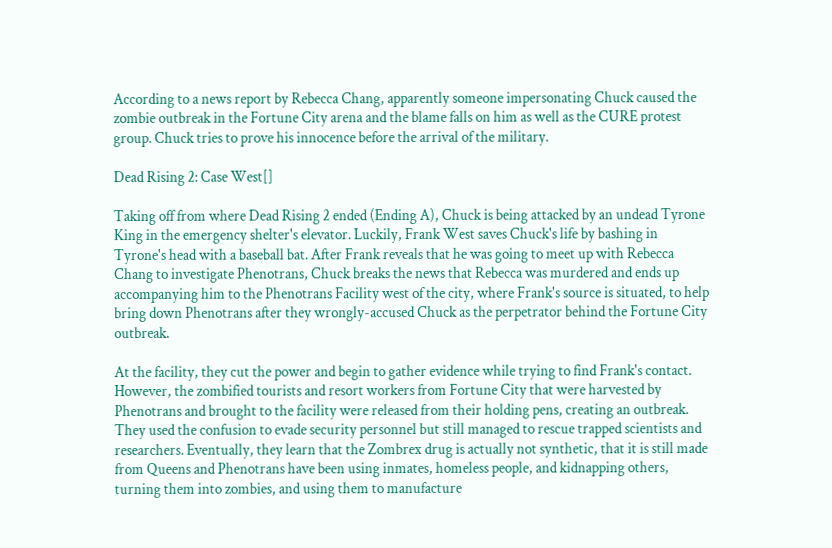According to a news report by Rebecca Chang, apparently someone impersonating Chuck caused the zombie outbreak in the Fortune City arena and the blame falls on him as well as the CURE protest group. Chuck tries to prove his innocence before the arrival of the military.

Dead Rising 2: Case West[]

Taking off from where Dead Rising 2 ended (Ending A), Chuck is being attacked by an undead Tyrone King in the emergency shelter's elevator. Luckily, Frank West saves Chuck's life by bashing in Tyrone's head with a baseball bat. After Frank reveals that he was going to meet up with Rebecca Chang to investigate Phenotrans, Chuck breaks the news that Rebecca was murdered and ends up accompanying him to the Phenotrans Facility west of the city, where Frank's source is situated, to help bring down Phenotrans after they wrongly-accused Chuck as the perpetrator behind the Fortune City outbreak.

At the facility, they cut the power and begin to gather evidence while trying to find Frank's contact. However, the zombified tourists and resort workers from Fortune City that were harvested by Phenotrans and brought to the facility were released from their holding pens, creating an outbreak. They used the confusion to evade security personnel but still managed to rescue trapped scientists and researchers. Eventually, they learn that the Zombrex drug is actually not synthetic, that it is still made from Queens and Phenotrans have been using inmates, homeless people, and kidnapping others, turning them into zombies, and using them to manufacture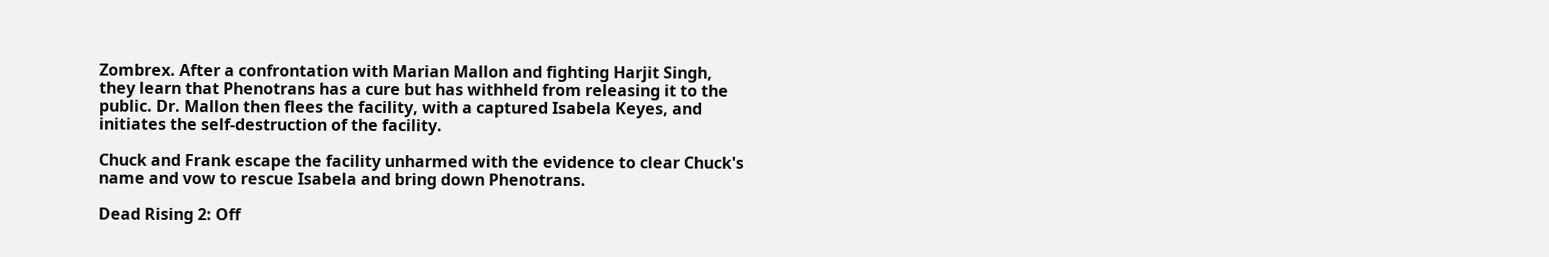Zombrex. After a confrontation with Marian Mallon and fighting Harjit Singh, they learn that Phenotrans has a cure but has withheld from releasing it to the public. Dr. Mallon then flees the facility, with a captured Isabela Keyes, and initiates the self-destruction of the facility.

Chuck and Frank escape the facility unharmed with the evidence to clear Chuck's name and vow to rescue Isabela and bring down Phenotrans.

Dead Rising 2: Off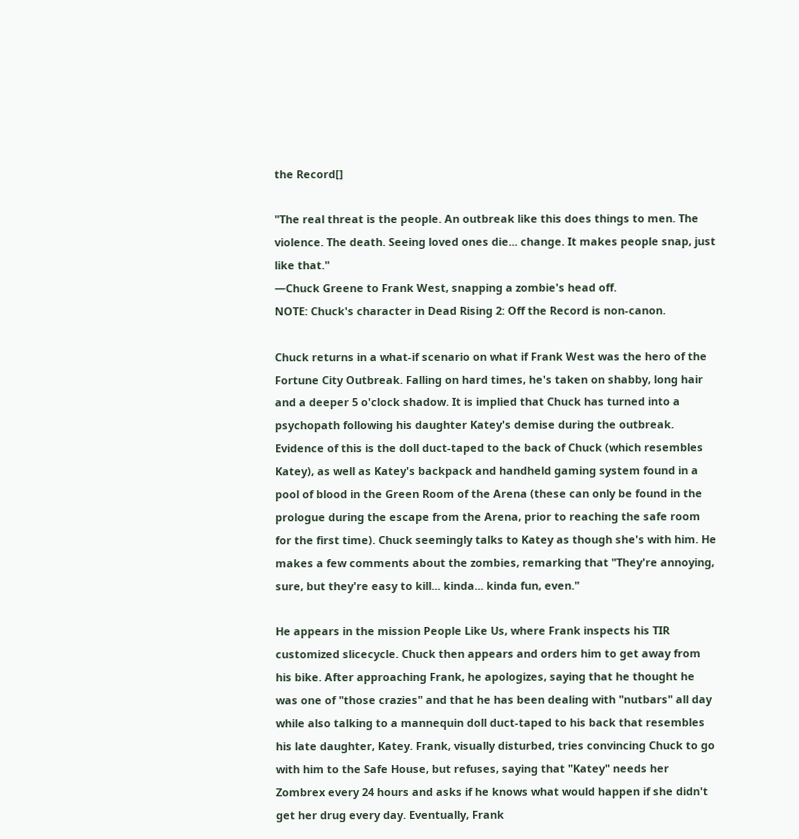the Record[]

"The real threat is the people. An outbreak like this does things to men. The violence. The death. Seeing loved ones die... change. It makes people snap, just like that."
—Chuck Greene to Frank West, snapping a zombie's head off.
NOTE: Chuck's character in Dead Rising 2: Off the Record is non-canon.

Chuck returns in a what-if scenario on what if Frank West was the hero of the Fortune City Outbreak. Falling on hard times, he's taken on shabby, long hair and a deeper 5 o'clock shadow. It is implied that Chuck has turned into a psychopath following his daughter Katey's demise during the outbreak. Evidence of this is the doll duct-taped to the back of Chuck (which resembles Katey), as well as Katey's backpack and handheld gaming system found in a pool of blood in the Green Room of the Arena (these can only be found in the prologue during the escape from the Arena, prior to reaching the safe room for the first time). Chuck seemingly talks to Katey as though she's with him. He makes a few comments about the zombies, remarking that "They're annoying, sure, but they're easy to kill... kinda... kinda fun, even."

He appears in the mission People Like Us, where Frank inspects his TIR customized slicecycle. Chuck then appears and orders him to get away from his bike. After approaching Frank, he apologizes, saying that he thought he was one of "those crazies" and that he has been dealing with "nutbars" all day while also talking to a mannequin doll duct-taped to his back that resembles his late daughter, Katey. Frank, visually disturbed, tries convincing Chuck to go with him to the Safe House, but refuses, saying that "Katey" needs her Zombrex every 24 hours and asks if he knows what would happen if she didn't get her drug every day. Eventually, Frank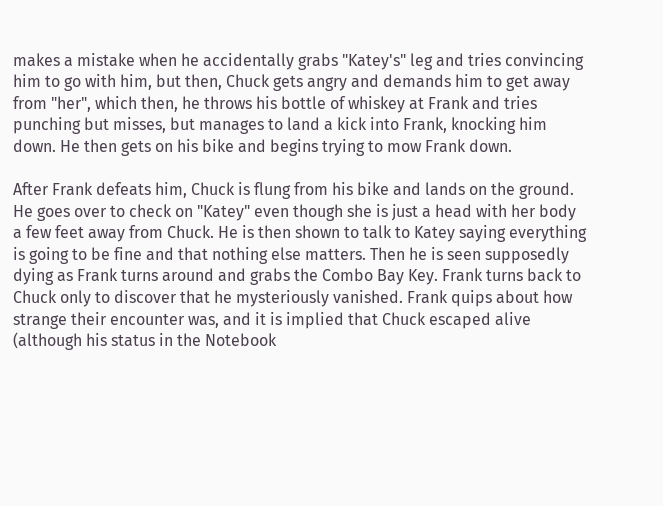makes a mistake when he accidentally grabs "Katey's" leg and tries convincing him to go with him, but then, Chuck gets angry and demands him to get away from "her", which then, he throws his bottle of whiskey at Frank and tries punching but misses, but manages to land a kick into Frank, knocking him down. He then gets on his bike and begins trying to mow Frank down.

After Frank defeats him, Chuck is flung from his bike and lands on the ground. He goes over to check on "Katey" even though she is just a head with her body a few feet away from Chuck. He is then shown to talk to Katey saying everything is going to be fine and that nothing else matters. Then he is seen supposedly dying as Frank turns around and grabs the Combo Bay Key. Frank turns back to Chuck only to discover that he mysteriously vanished. Frank quips about how strange their encounter was, and it is implied that Chuck escaped alive (although his status in the Notebook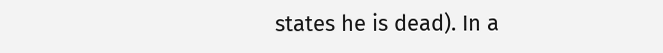states he is dead). In a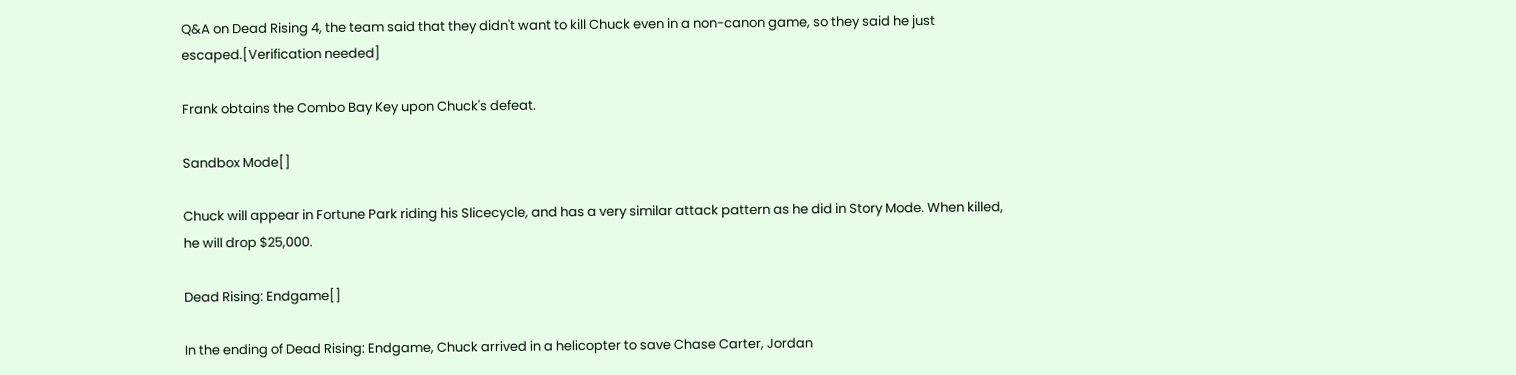Q&A on Dead Rising 4, the team said that they didn't want to kill Chuck even in a non-canon game, so they said he just escaped.[Verification needed]

Frank obtains the Combo Bay Key upon Chuck's defeat.

Sandbox Mode[]

Chuck will appear in Fortune Park riding his Slicecycle, and has a very similar attack pattern as he did in Story Mode. When killed, he will drop $25,000.

Dead Rising: Endgame[]

In the ending of Dead Rising: Endgame, Chuck arrived in a helicopter to save Chase Carter, Jordan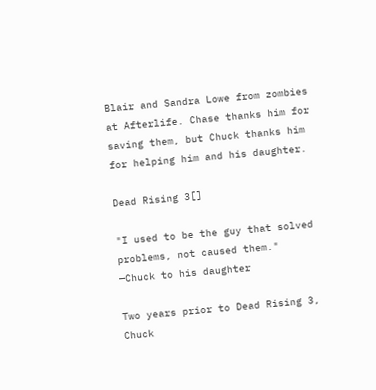Blair and Sandra Lowe from zombies at Afterlife. Chase thanks him for saving them, but Chuck thanks him for helping him and his daughter.

Dead Rising 3[]

"I used to be the guy that solved problems, not caused them."
—Chuck to his daughter

Two years prior to Dead Rising 3, Chuck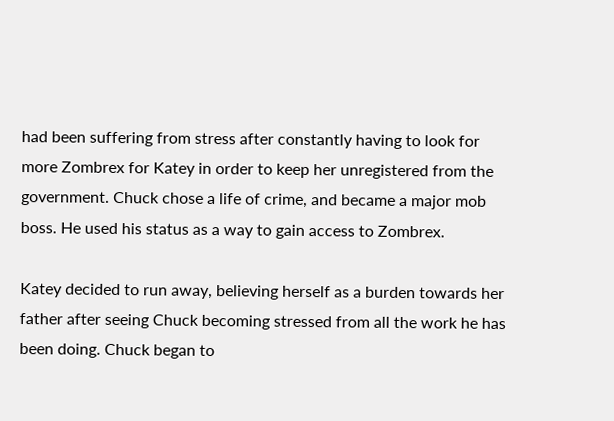had been suffering from stress after constantly having to look for more Zombrex for Katey in order to keep her unregistered from the government. Chuck chose a life of crime, and became a major mob boss. He used his status as a way to gain access to Zombrex.

Katey decided to run away, believing herself as a burden towards her father after seeing Chuck becoming stressed from all the work he has been doing. Chuck began to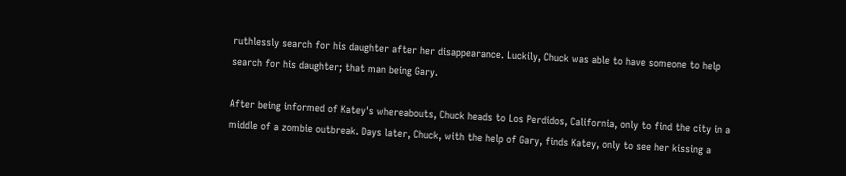ruthlessly search for his daughter after her disappearance. Luckily, Chuck was able to have someone to help search for his daughter; that man being Gary.

After being informed of Katey's whereabouts, Chuck heads to Los Perdidos, California, only to find the city in a middle of a zombie outbreak. Days later, Chuck, with the help of Gary, finds Katey, only to see her kissing a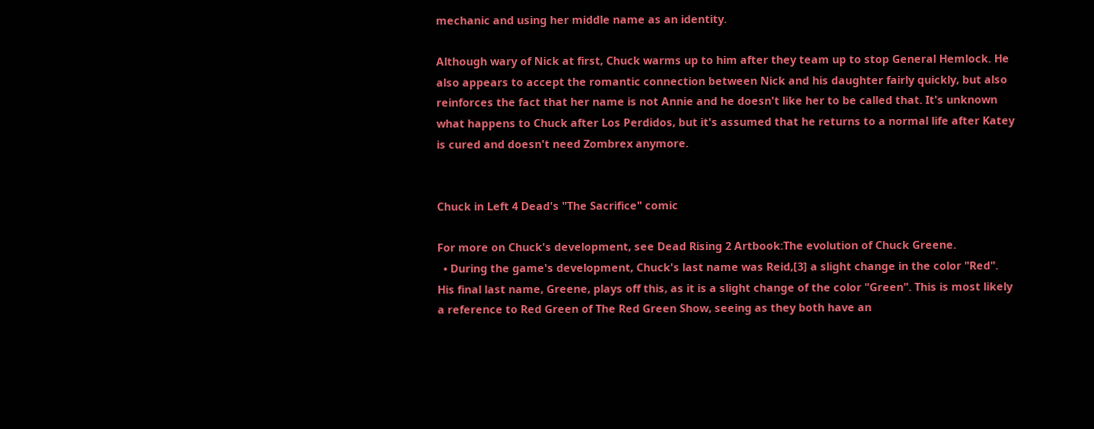mechanic and using her middle name as an identity.

Although wary of Nick at first, Chuck warms up to him after they team up to stop General Hemlock. He also appears to accept the romantic connection between Nick and his daughter fairly quickly, but also reinforces the fact that her name is not Annie and he doesn't like her to be called that. It's unknown what happens to Chuck after Los Perdidos, but it's assumed that he returns to a normal life after Katey is cured and doesn't need Zombrex anymore.


Chuck in Left 4 Dead's "The Sacrifice" comic

For more on Chuck's development, see Dead Rising 2 Artbook:The evolution of Chuck Greene.
  • During the game's development, Chuck's last name was Reid,[3] a slight change in the color "Red". His final last name, Greene, plays off this, as it is a slight change of the color "Green". This is most likely a reference to Red Green of The Red Green Show, seeing as they both have an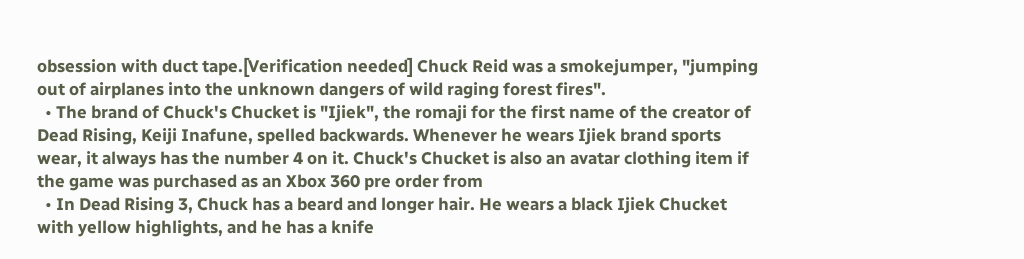obsession with duct tape.[Verification needed] Chuck Reid was a smokejumper, "jumping out of airplanes into the unknown dangers of wild raging forest fires".
  • The brand of Chuck's Chucket is "Ijiek", the romaji for the first name of the creator of Dead Rising, Keiji Inafune, spelled backwards. Whenever he wears Ijiek brand sports wear, it always has the number 4 on it. Chuck's Chucket is also an avatar clothing item if the game was purchased as an Xbox 360 pre order from
  • In Dead Rising 3, Chuck has a beard and longer hair. He wears a black Ijiek Chucket with yellow highlights, and he has a knife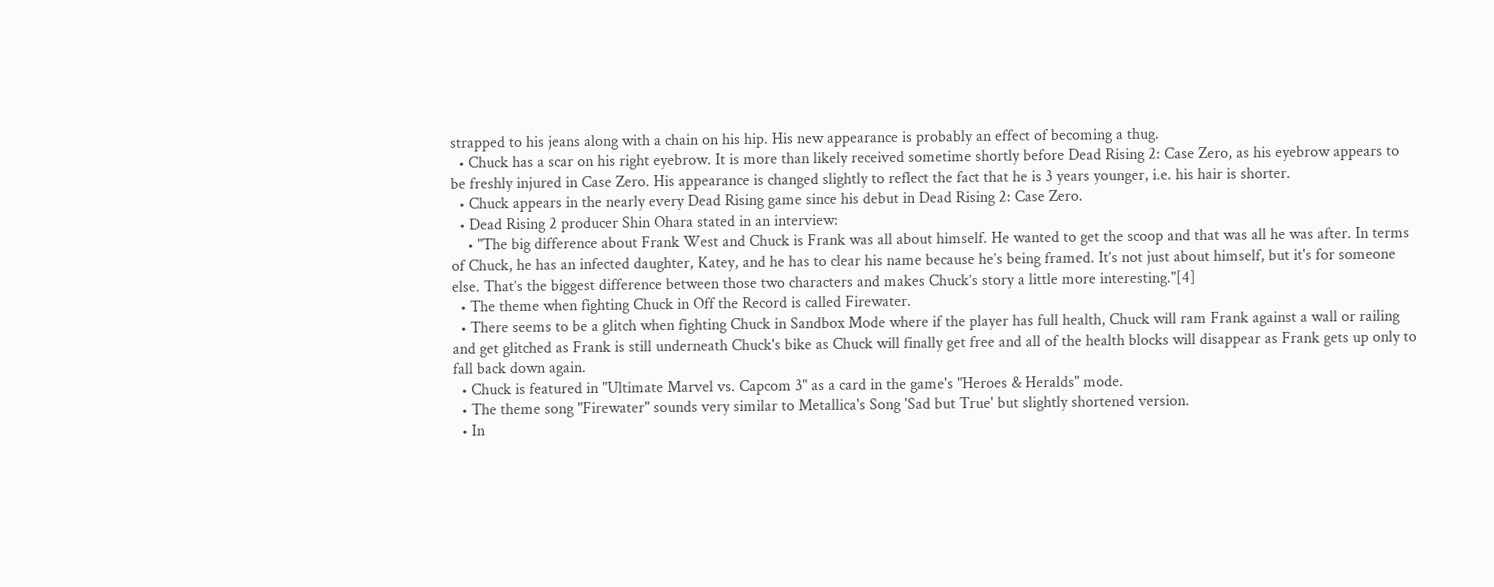strapped to his jeans along with a chain on his hip. His new appearance is probably an effect of becoming a thug.
  • Chuck has a scar on his right eyebrow. It is more than likely received sometime shortly before Dead Rising 2: Case Zero, as his eyebrow appears to be freshly injured in Case Zero. His appearance is changed slightly to reflect the fact that he is 3 years younger, i.e. his hair is shorter.
  • Chuck appears in the nearly every Dead Rising game since his debut in Dead Rising 2: Case Zero.
  • Dead Rising 2 producer Shin Ohara stated in an interview:
    • "The big difference about Frank West and Chuck is Frank was all about himself. He wanted to get the scoop and that was all he was after. In terms of Chuck, he has an infected daughter, Katey, and he has to clear his name because he’s being framed. It’s not just about himself, but it's for someone else. That’s the biggest difference between those two characters and makes Chuck’s story a little more interesting."[4]
  • The theme when fighting Chuck in Off the Record is called Firewater.
  • There seems to be a glitch when fighting Chuck in Sandbox Mode where if the player has full health, Chuck will ram Frank against a wall or railing and get glitched as Frank is still underneath Chuck's bike as Chuck will finally get free and all of the health blocks will disappear as Frank gets up only to fall back down again.
  • Chuck is featured in "Ultimate Marvel vs. Capcom 3" as a card in the game's "Heroes & Heralds" mode.
  • The theme song "Firewater" sounds very similar to Metallica's Song 'Sad but True' but slightly shortened version.
  • In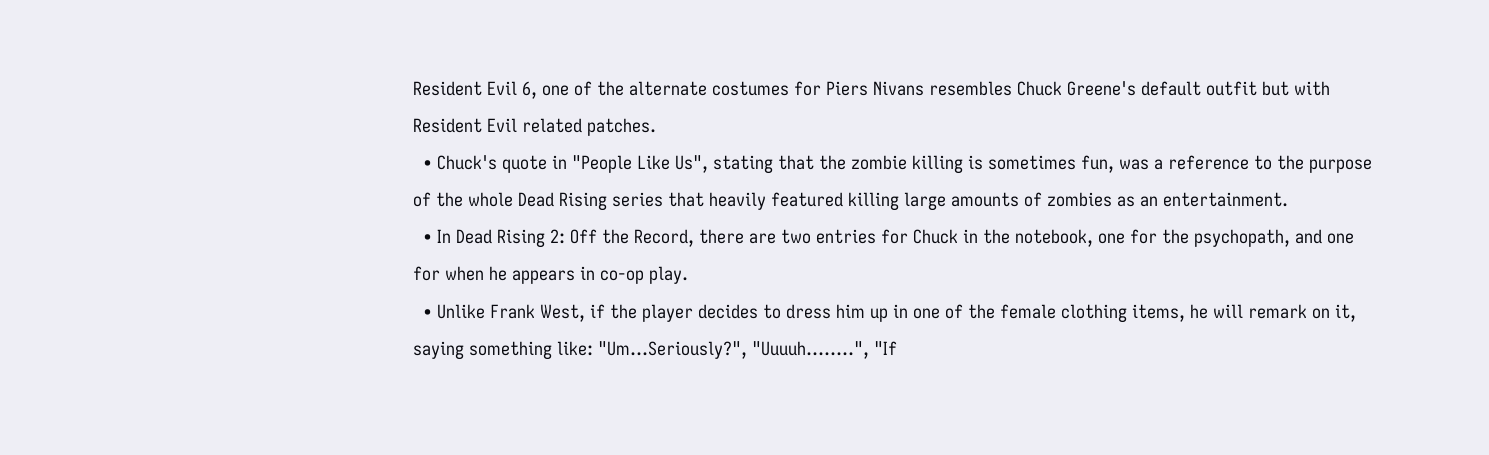Resident Evil 6, one of the alternate costumes for Piers Nivans resembles Chuck Greene's default outfit but with Resident Evil related patches.
  • Chuck's quote in "People Like Us", stating that the zombie killing is sometimes fun, was a reference to the purpose of the whole Dead Rising series that heavily featured killing large amounts of zombies as an entertainment.
  • In Dead Rising 2: Off the Record, there are two entries for Chuck in the notebook, one for the psychopath, and one for when he appears in co-op play.
  • Unlike Frank West, if the player decides to dress him up in one of the female clothing items, he will remark on it, saying something like: "Um...Seriously?", "Uuuuh........", "If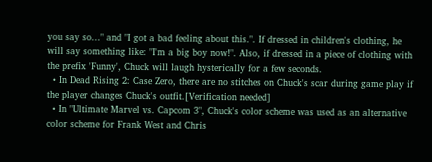you say so..." and "I got a bad feeling about this.". If dressed in children's clothing, he will say something like: "I'm a big boy now!". Also, if dressed in a piece of clothing with the prefix 'Funny', Chuck will laugh hysterically for a few seconds.
  • In Dead Rising 2: Case Zero, there are no stitches on Chuck's scar during game play if the player changes Chuck's outfit.[Verification needed]
  • In "Ultimate Marvel vs. Capcom 3", Chuck's color scheme was used as an alternative color scheme for Frank West and Chris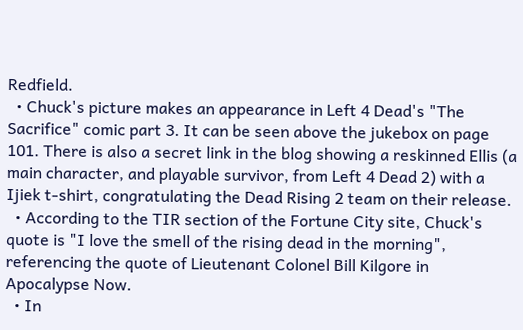Redfield.
  • Chuck's picture makes an appearance in Left 4 Dead's "The Sacrifice" comic part 3. It can be seen above the jukebox on page 101. There is also a secret link in the blog showing a reskinned Ellis (a main character, and playable survivor, from Left 4 Dead 2) with a Ijiek t-shirt, congratulating the Dead Rising 2 team on their release.
  • According to the TIR section of the Fortune City site, Chuck's quote is "I love the smell of the rising dead in the morning",  referencing the quote of Lieutenant Colonel Bill Kilgore in Apocalypse Now.
  • In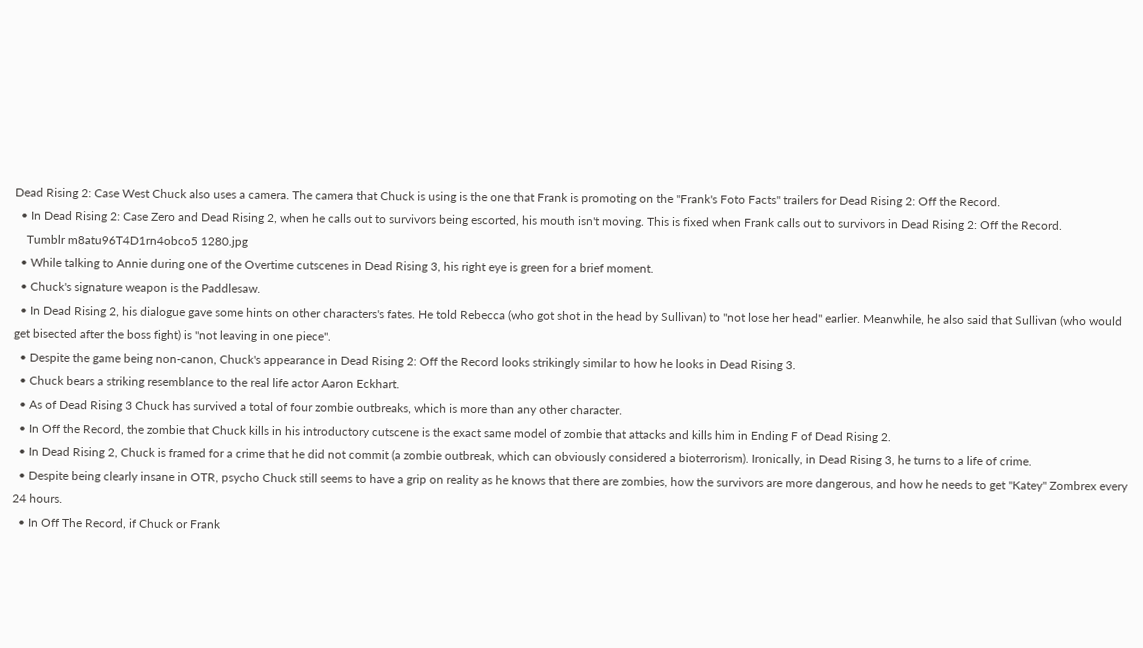Dead Rising 2: Case West Chuck also uses a camera. The camera that Chuck is using is the one that Frank is promoting on the "Frank's Foto Facts" trailers for Dead Rising 2: Off the Record.
  • In Dead Rising 2: Case Zero and Dead Rising 2, when he calls out to survivors being escorted, his mouth isn't moving. This is fixed when Frank calls out to survivors in Dead Rising 2: Off the Record.
    Tumblr m8atu96T4D1rn4obco5 1280.jpg
  • While talking to Annie during one of the Overtime cutscenes in Dead Rising 3, his right eye is green for a brief moment.
  • Chuck's signature weapon is the Paddlesaw.
  • In Dead Rising 2, his dialogue gave some hints on other characters's fates. He told Rebecca (who got shot in the head by Sullivan) to "not lose her head" earlier. Meanwhile, he also said that Sullivan (who would get bisected after the boss fight) is "not leaving in one piece".
  • Despite the game being non-canon, Chuck's appearance in Dead Rising 2: Off the Record looks strikingly similar to how he looks in Dead Rising 3.
  • Chuck bears a striking resemblance to the real life actor Aaron Eckhart.
  • As of Dead Rising 3 Chuck has survived a total of four zombie outbreaks, which is more than any other character.
  • In Off the Record, the zombie that Chuck kills in his introductory cutscene is the exact same model of zombie that attacks and kills him in Ending F of Dead Rising 2.
  • In Dead Rising 2, Chuck is framed for a crime that he did not commit (a zombie outbreak, which can obviously considered a bioterrorism). Ironically, in Dead Rising 3, he turns to a life of crime.
  • Despite being clearly insane in OTR, psycho Chuck still seems to have a grip on reality as he knows that there are zombies, how the survivors are more dangerous, and how he needs to get "Katey" Zombrex every 24 hours.
  • In Off The Record, if Chuck or Frank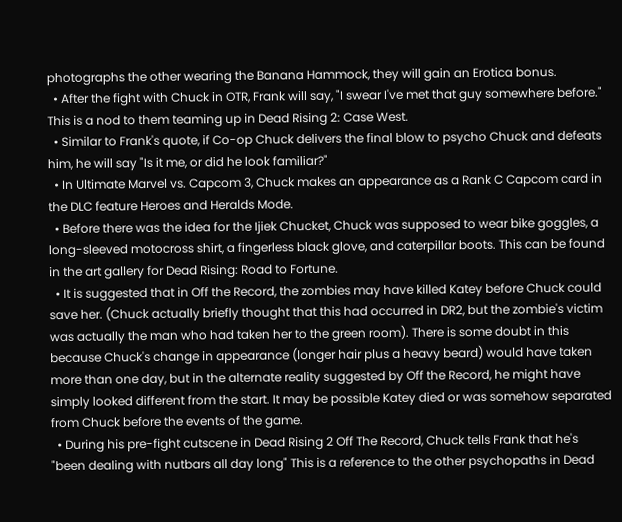photographs the other wearing the Banana Hammock, they will gain an Erotica bonus.
  • After the fight with Chuck in OTR, Frank will say, "I swear I've met that guy somewhere before." This is a nod to them teaming up in Dead Rising 2: Case West.
  • Similar to Frank's quote, if Co-op Chuck delivers the final blow to psycho Chuck and defeats him, he will say "Is it me, or did he look familiar?"
  • In Ultimate Marvel vs. Capcom 3, Chuck makes an appearance as a Rank C Capcom card in the DLC feature Heroes and Heralds Mode.
  • Before there was the idea for the Ijiek Chucket, Chuck was supposed to wear bike goggles, a long-sleeved motocross shirt, a fingerless black glove, and caterpillar boots. This can be found in the art gallery for Dead Rising: Road to Fortune.
  • It is suggested that in Off the Record, the zombies may have killed Katey before Chuck could save her. (Chuck actually briefly thought that this had occurred in DR2, but the zombie's victim was actually the man who had taken her to the green room). There is some doubt in this because Chuck's change in appearance (longer hair plus a heavy beard) would have taken more than one day, but in the alternate reality suggested by Off the Record, he might have simply looked different from the start. It may be possible Katey died or was somehow separated from Chuck before the events of the game.
  • During his pre-fight cutscene in Dead Rising 2 Off The Record, Chuck tells Frank that he's "been dealing with nutbars all day long" This is a reference to the other psychopaths in Dead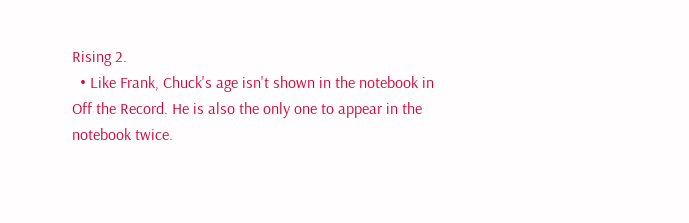Rising 2.
  • Like Frank, Chuck's age isn't shown in the notebook in Off the Record. He is also the only one to appear in the notebook twice.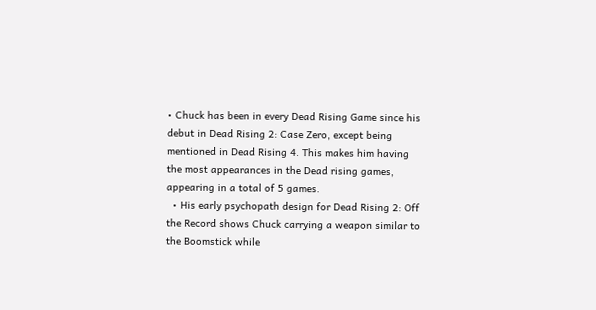• Chuck has been in every Dead Rising Game since his debut in Dead Rising 2: Case Zero, except being mentioned in Dead Rising 4. This makes him having the most appearances in the Dead rising games, appearing in a total of 5 games.
  • His early psychopath design for Dead Rising 2: Off the Record shows Chuck carrying a weapon similar to the Boomstick while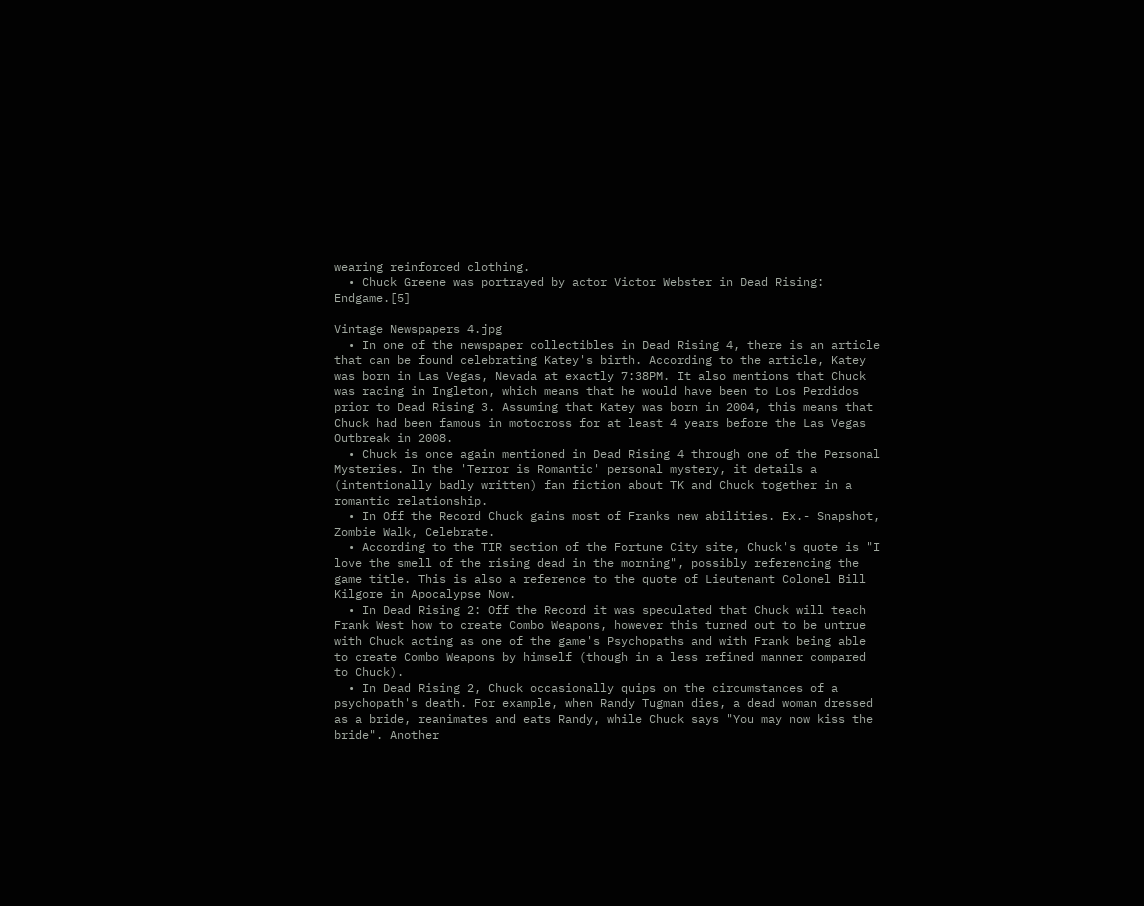wearing reinforced clothing.
  • Chuck Greene was portrayed by actor Victor Webster in Dead Rising: Endgame.[5]

Vintage Newspapers 4.jpg
  • In one of the newspaper collectibles in Dead Rising 4, there is an article that can be found celebrating Katey's birth. According to the article, Katey was born in Las Vegas, Nevada at exactly 7:38PM. It also mentions that Chuck was racing in Ingleton, which means that he would have been to Los Perdidos prior to Dead Rising 3. Assuming that Katey was born in 2004, this means that Chuck had been famous in motocross for at least 4 years before the Las Vegas Outbreak in 2008.
  • Chuck is once again mentioned in Dead Rising 4 through one of the Personal Mysteries. In the 'Terror is Romantic' personal mystery, it details a (intentionally badly written) fan fiction about TK and Chuck together in a romantic relationship.
  • In Off the Record Chuck gains most of Franks new abilities. Ex.- Snapshot, Zombie Walk, Celebrate.
  • According to the TIR section of the Fortune City site, Chuck's quote is "I love the smell of the rising dead in the morning", possibly referencing the game title. This is also a reference to the quote of Lieutenant Colonel Bill Kilgore in Apocalypse Now.
  • In Dead Rising 2: Off the Record it was speculated that Chuck will teach Frank West how to create Combo Weapons, however this turned out to be untrue with Chuck acting as one of the game's Psychopaths and with Frank being able to create Combo Weapons by himself (though in a less refined manner compared to Chuck).
  • In Dead Rising 2, Chuck occasionally quips on the circumstances of a psychopath's death. For example, when Randy Tugman dies, a dead woman dressed as a bride, reanimates and eats Randy, while Chuck says "You may now kiss the bride". Another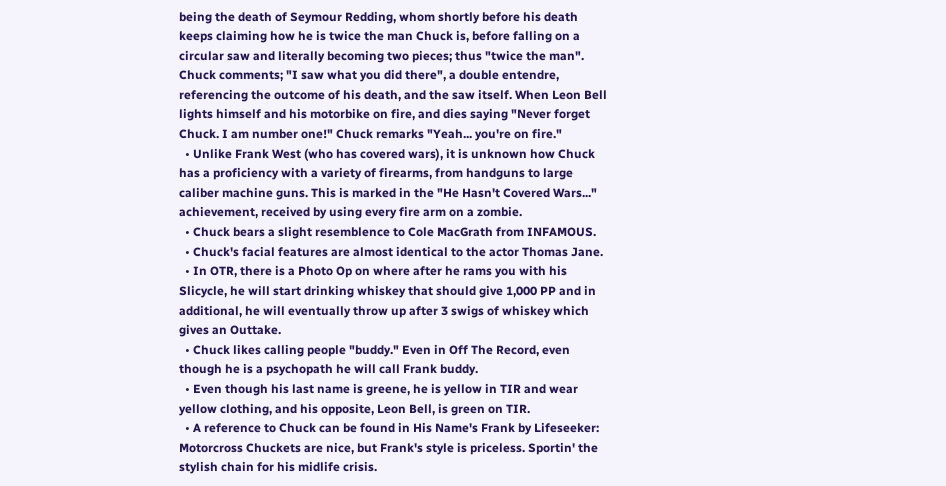being the death of Seymour Redding, whom shortly before his death keeps claiming how he is twice the man Chuck is, before falling on a circular saw and literally becoming two pieces; thus "twice the man". Chuck comments; "I saw what you did there", a double entendre, referencing the outcome of his death, and the saw itself. When Leon Bell lights himself and his motorbike on fire, and dies saying "Never forget Chuck. I am number one!" Chuck remarks "Yeah... you're on fire."
  • Unlike Frank West (who has covered wars), it is unknown how Chuck has a proficiency with a variety of firearms, from handguns to large caliber machine guns. This is marked in the "He Hasn't Covered Wars..." achievement, received by using every fire arm on a zombie.
  • Chuck bears a slight resemblence to Cole MacGrath from INFAMOUS.
  • Chuck's facial features are almost identical to the actor Thomas Jane.
  • In OTR, there is a Photo Op on where after he rams you with his Slicycle, he will start drinking whiskey that should give 1,000 PP and in additional, he will eventually throw up after 3 swigs of whiskey which gives an Outtake.
  • Chuck likes calling people "buddy." Even in Off The Record, even though he is a psychopath he will call Frank buddy.
  • Even though his last name is greene, he is yellow in TIR and wear yellow clothing, and his opposite, Leon Bell, is green on TIR.
  • A reference to Chuck can be found in His Name's Frank by Lifeseeker: Motorcross Chuckets are nice, but Frank's style is priceless. Sportin' the stylish chain for his midlife crisis.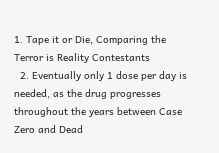1. Tape it or Die, Comparing the Terror is Reality Contestants
  2. Eventually only 1 dose per day is needed, as the drug progresses throughout the years between Case Zero and Dead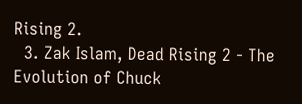Rising 2.
  3. Zak Islam, Dead Rising 2 - The Evolution of Chuck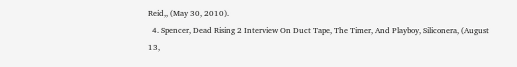Reid,, (May 30, 2010).
  4. Spencer, Dead Rising 2 Interview On Duct Tape, The Timer, And Playboy, Siliconera, (August 13,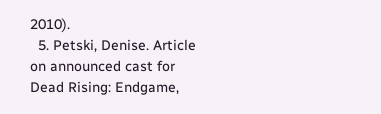2010).
  5. Petski, Denise. Article on announced cast for Dead Rising: Endgame,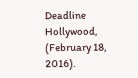Deadline Hollywood, (February 18, 2016).